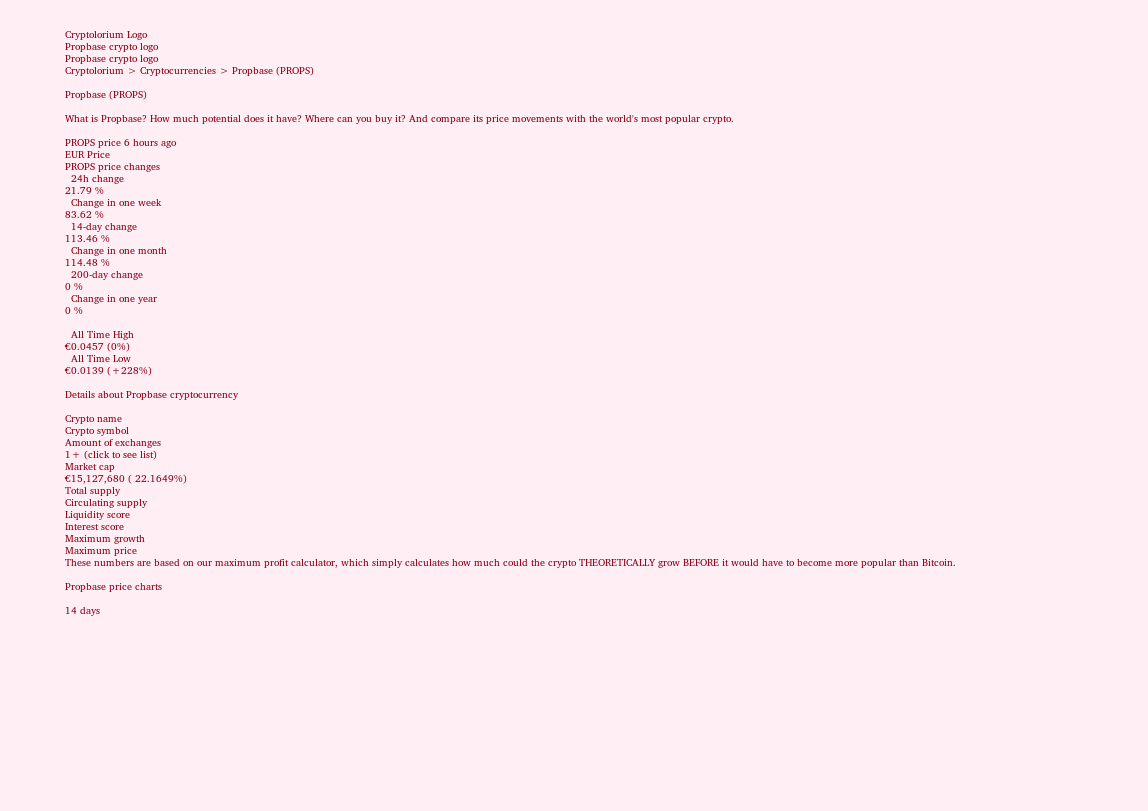Cryptolorium Logo
Propbase crypto logo
Propbase crypto logo
Cryptolorium > Cryptocurrencies > Propbase (PROPS)

Propbase (PROPS)

What is Propbase? How much potential does it have? Where can you buy it? And compare its price movements with the world's most popular crypto.

PROPS price 6 hours ago
EUR Price
PROPS price changes
  24h change
21.79 %
  Change in one week
83.62 %
  14-day change
113.46 %
  Change in one month
114.48 %
  200-day change
0 %
  Change in one year
0 %

  All Time High
€0.0457 (0%)
  All Time Low
€0.0139 (+228%)

Details about Propbase cryptocurrency

Crypto name
Crypto symbol
Amount of exchanges
1+ (click to see list)
Market cap
€15,127,680 ( 22.1649%)
Total supply
Circulating supply
Liquidity score
Interest score
Maximum growth
Maximum price
These numbers are based on our maximum profit calculator, which simply calculates how much could the crypto THEORETICALLY grow BEFORE it would have to become more popular than Bitcoin.

Propbase price charts

14 days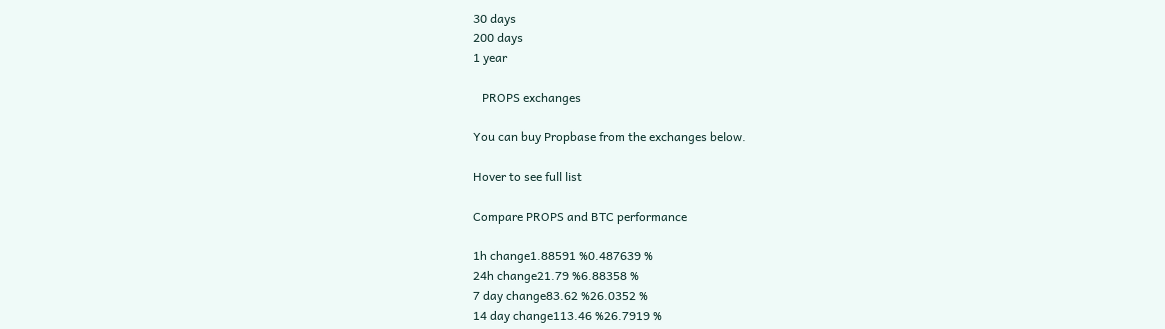30 days
200 days
1 year

   PROPS exchanges

You can buy Propbase from the exchanges below.

Hover to see full list

Compare PROPS and BTC performance

1h change1.88591 %0.487639 %
24h change21.79 %6.88358 %
7 day change83.62 %26.0352 %
14 day change113.46 %26.7919 %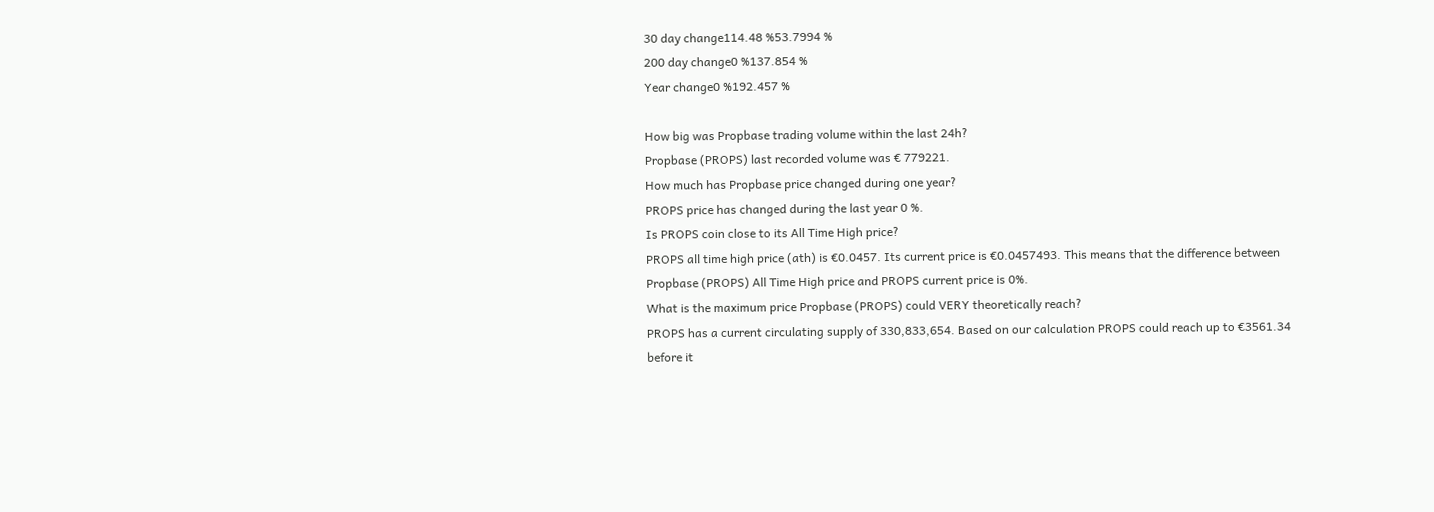30 day change114.48 %53.7994 %
200 day change0 %137.854 %
Year change0 %192.457 %

How big was Propbase trading volume within the last 24h?
Propbase (PROPS) last recorded volume was € 779221.
How much has Propbase price changed during one year?
PROPS price has changed during the last year 0 %.
Is PROPS coin close to its All Time High price?
PROPS all time high price (ath) is €0.0457. Its current price is €0.0457493. This means that the difference between Propbase (PROPS) All Time High price and PROPS current price is 0%.
What is the maximum price Propbase (PROPS) could VERY theoretically reach?
PROPS has a current circulating supply of 330,833,654. Based on our calculation PROPS could reach up to €3561.34 before it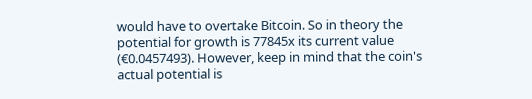would have to overtake Bitcoin. So in theory the potential for growth is 77845x its current value (€0.0457493). However, keep in mind that the coin's actual potential is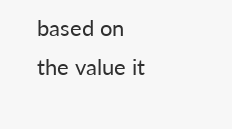based on the value it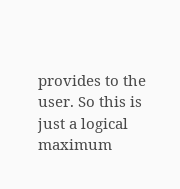provides to the user. So this is just a logical maximum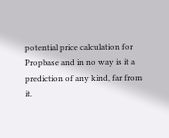potential price calculation for Propbase and in no way is it a prediction of any kind, far from it.